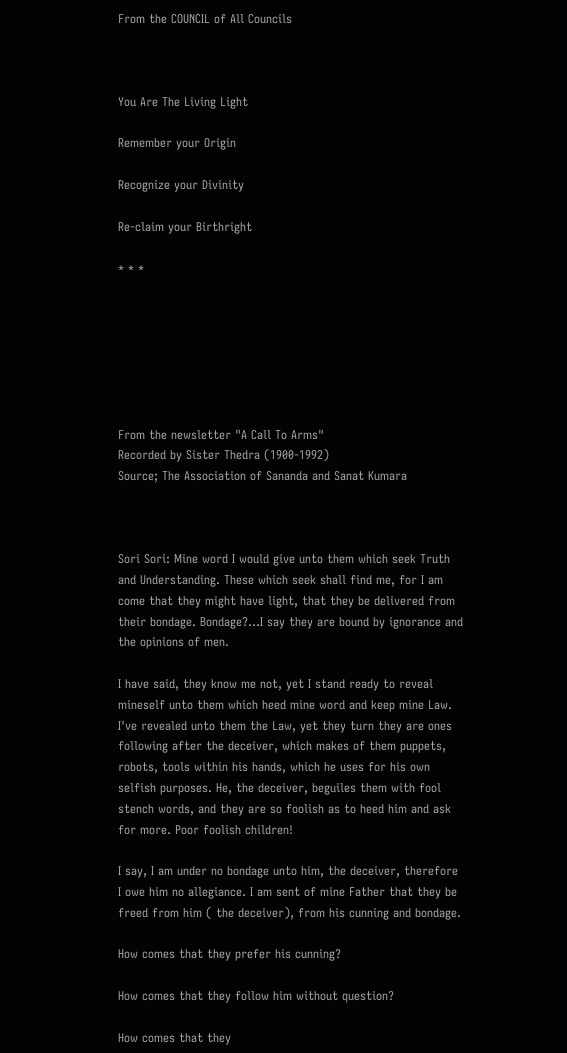From the COUNCIL of All Councils



You Are The Living Light

Remember your Origin

Recognize your Divinity

Re-claim your Birthright

* * *







From the newsletter "A Call To Arms"
Recorded by Sister Thedra (1900-1992)
Source; The Association of Sananda and Sanat Kumara



Sori Sori: Mine word I would give unto them which seek Truth and Understanding. These which seek shall find me, for I am come that they might have light, that they be delivered from their bondage. Bondage?...I say they are bound by ignorance and the opinions of men.

I have said, they know me not, yet I stand ready to reveal mineself unto them which heed mine word and keep mine Law. I've revealed unto them the Law, yet they turn they are ones following after the deceiver, which makes of them puppets, robots, tools within his hands, which he uses for his own selfish purposes. He, the deceiver, beguiles them with fool stench words, and they are so foolish as to heed him and ask for more. Poor foolish children!

I say, I am under no bondage unto him, the deceiver, therefore I owe him no allegiance. I am sent of mine Father that they be freed from him ( the deceiver), from his cunning and bondage.

How comes that they prefer his cunning?

How comes that they follow him without question?

How comes that they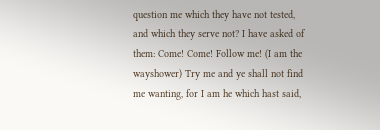question me which they have not tested, and which they serve not? I have asked of them: Come! Come! Follow me! (I am the wayshower) Try me and ye shall not find me wanting, for I am he which hast said,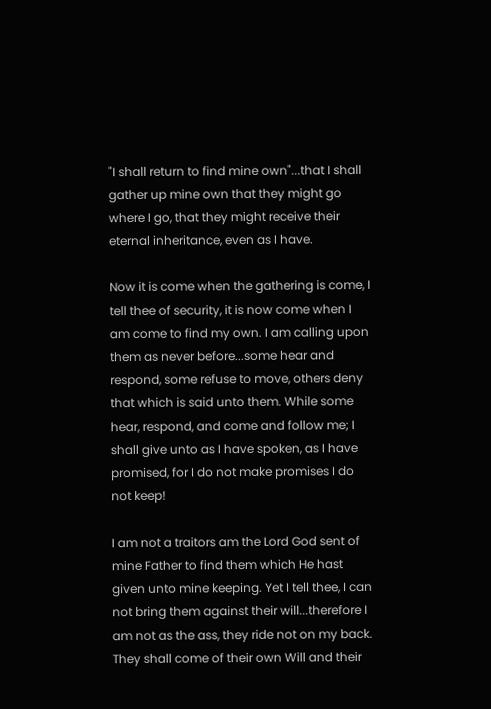"I shall return to find mine own"...that I shall gather up mine own that they might go where I go, that they might receive their eternal inheritance, even as I have.

Now it is come when the gathering is come, I tell thee of security, it is now come when I am come to find my own. I am calling upon them as never before...some hear and respond, some refuse to move, others deny that which is said unto them. While some hear, respond, and come and follow me; I shall give unto as I have spoken, as I have promised, for I do not make promises I do not keep!

I am not a traitors am the Lord God sent of mine Father to find them which He hast given unto mine keeping. Yet I tell thee, I can not bring them against their will...therefore I am not as the ass, they ride not on my back. They shall come of their own Will and their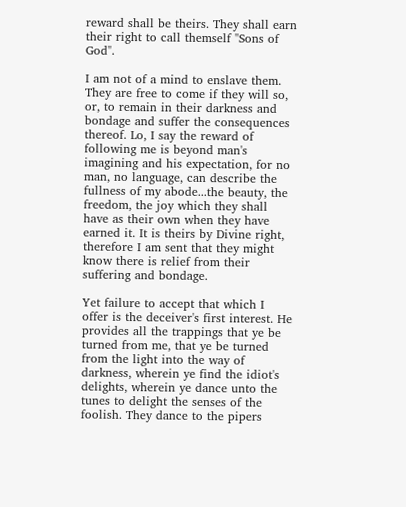reward shall be theirs. They shall earn their right to call themself "Sons of God".

I am not of a mind to enslave them. They are free to come if they will so, or, to remain in their darkness and bondage and suffer the consequences thereof. Lo, I say the reward of following me is beyond man's imagining and his expectation, for no man, no language, can describe the fullness of my abode...the beauty, the freedom, the joy which they shall have as their own when they have earned it. It is theirs by Divine right, therefore I am sent that they might know there is relief from their suffering and bondage.

Yet failure to accept that which I offer is the deceiver's first interest. He provides all the trappings that ye be turned from me, that ye be turned from the light into the way of darkness, wherein ye find the idiot's delights, wherein ye dance unto the tunes to delight the senses of the foolish. They dance to the pipers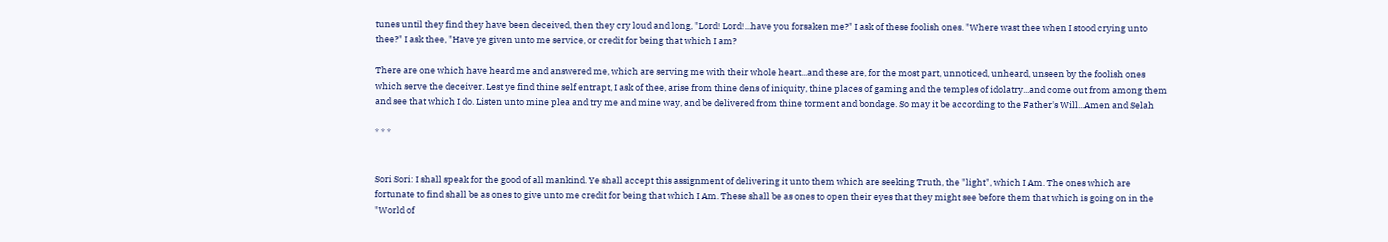tunes until they find they have been deceived, then they cry loud and long, "Lord! Lord!...have you forsaken me?" I ask of these foolish ones. "Where wast thee when I stood crying unto thee?" I ask thee, "Have ye given unto me service, or credit for being that which I am?

There are one which have heard me and answered me, which are serving me with their whole heart...and these are, for the most part, unnoticed, unheard, unseen by the foolish ones which serve the deceiver. Lest ye find thine self entrapt, I ask of thee, arise from thine dens of iniquity, thine places of gaming and the temples of idolatry...and come out from among them and see that which I do. Listen unto mine plea and try me and mine way, and be delivered from thine torment and bondage. So may it be according to the Father's Will...Amen and Selah

* * *


Sori Sori: I shall speak for the good of all mankind. Ye shall accept this assignment of delivering it unto them which are seeking Truth, the "light", which I Am. The ones which are fortunate to find shall be as ones to give unto me credit for being that which I Am. These shall be as ones to open their eyes that they might see before them that which is going on in the "World of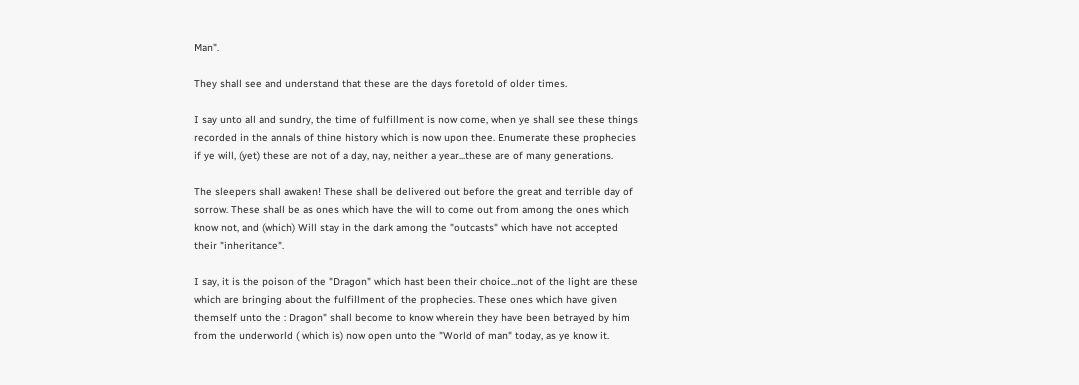Man".

They shall see and understand that these are the days foretold of older times.

I say unto all and sundry, the time of fulfillment is now come, when ye shall see these things recorded in the annals of thine history which is now upon thee. Enumerate these prophecies if ye will, (yet) these are not of a day, nay, neither a year...these are of many generations.

The sleepers shall awaken! These shall be delivered out before the great and terrible day of sorrow. These shall be as ones which have the will to come out from among the ones which know not, and (which) Will stay in the dark among the "outcasts" which have not accepted their "inheritance".

I say, it is the poison of the "Dragon" which hast been their choice...not of the light are these which are bringing about the fulfillment of the prophecies. These ones which have given themself unto the : Dragon" shall become to know wherein they have been betrayed by him from the underworld ( which is) now open unto the "World of man" today, as ye know it.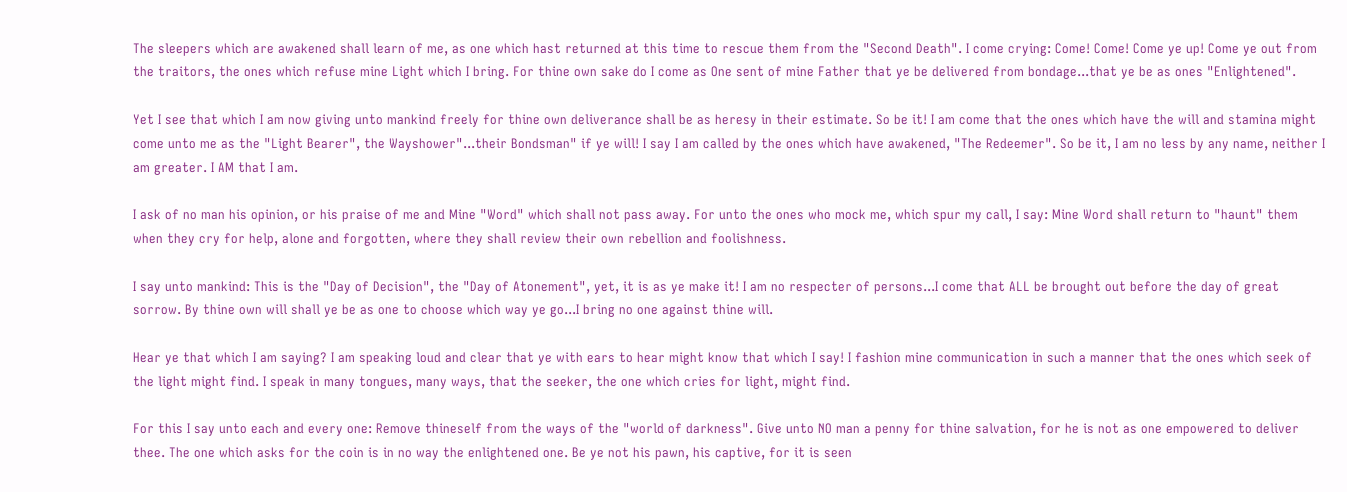The sleepers which are awakened shall learn of me, as one which hast returned at this time to rescue them from the "Second Death". I come crying: Come! Come! Come ye up! Come ye out from the traitors, the ones which refuse mine Light which I bring. For thine own sake do I come as One sent of mine Father that ye be delivered from bondage...that ye be as ones "Enlightened".

Yet I see that which I am now giving unto mankind freely for thine own deliverance shall be as heresy in their estimate. So be it! I am come that the ones which have the will and stamina might come unto me as the "Light Bearer", the Wayshower"...their Bondsman" if ye will! I say I am called by the ones which have awakened, "The Redeemer". So be it, I am no less by any name, neither I am greater. I AM that I am.

I ask of no man his opinion, or his praise of me and Mine "Word" which shall not pass away. For unto the ones who mock me, which spur my call, I say: Mine Word shall return to "haunt" them when they cry for help, alone and forgotten, where they shall review their own rebellion and foolishness.

I say unto mankind: This is the "Day of Decision", the "Day of Atonement", yet, it is as ye make it! I am no respecter of persons...I come that ALL be brought out before the day of great sorrow. By thine own will shall ye be as one to choose which way ye go...I bring no one against thine will.

Hear ye that which I am saying? I am speaking loud and clear that ye with ears to hear might know that which I say! I fashion mine communication in such a manner that the ones which seek of the light might find. I speak in many tongues, many ways, that the seeker, the one which cries for light, might find.

For this I say unto each and every one: Remove thineself from the ways of the "world of darkness". Give unto NO man a penny for thine salvation, for he is not as one empowered to deliver thee. The one which asks for the coin is in no way the enlightened one. Be ye not his pawn, his captive, for it is seen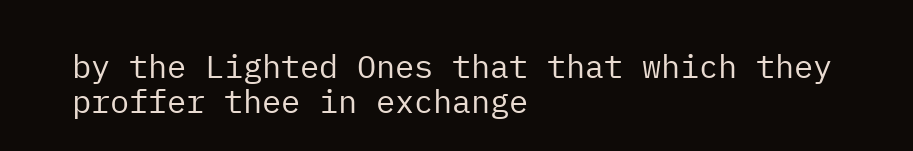by the Lighted Ones that that which they proffer thee in exchange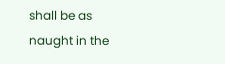shall be as naught in the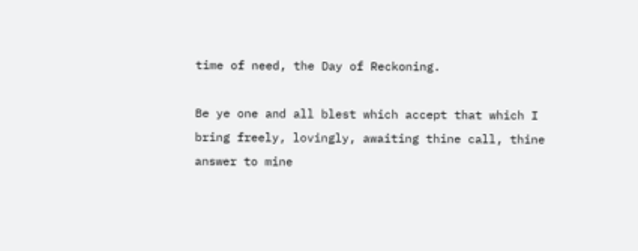time of need, the Day of Reckoning.

Be ye one and all blest which accept that which I bring freely, lovingly, awaiting thine call, thine answer to mine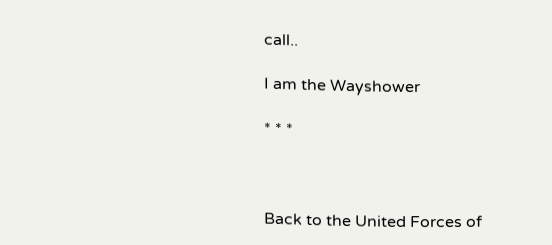call..

I am the Wayshower

* * *



Back to the United Forces of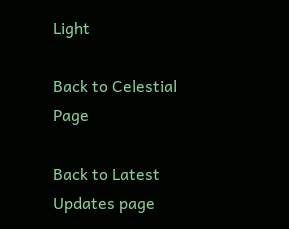Light

Back to Celestial Page

Back to Latest Updates page